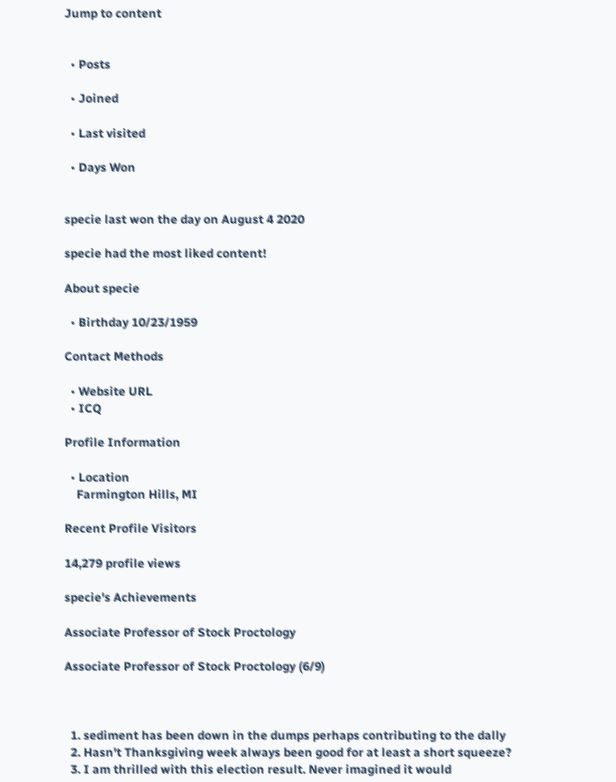Jump to content


  • Posts

  • Joined

  • Last visited

  • Days Won


specie last won the day on August 4 2020

specie had the most liked content!

About specie

  • Birthday 10/23/1959

Contact Methods

  • Website URL
  • ICQ

Profile Information

  • Location
    Farmington Hills, MI

Recent Profile Visitors

14,279 profile views

specie's Achievements

Associate Professor of Stock Proctology

Associate Professor of Stock Proctology (6/9)



  1. sediment has been down in the dumps perhaps contributing to the dally
  2. Hasn't Thanksgiving week always been good for at least a short squeeze?
  3. I am thrilled with this election result. Never imagined it would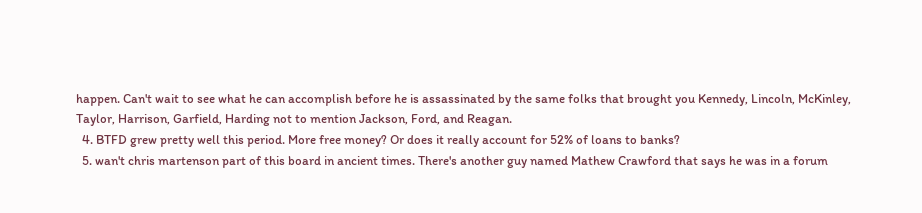happen. Can't wait to see what he can accomplish before he is assassinated by the same folks that brought you Kennedy, Lincoln, McKinley, Taylor, Harrison, Garfield, Harding not to mention Jackson, Ford, and Reagan.
  4. BTFD grew pretty well this period. More free money? Or does it really account for 52% of loans to banks?
  5. wan't chris martenson part of this board in ancient times. There's another guy named Mathew Crawford that says he was in a forum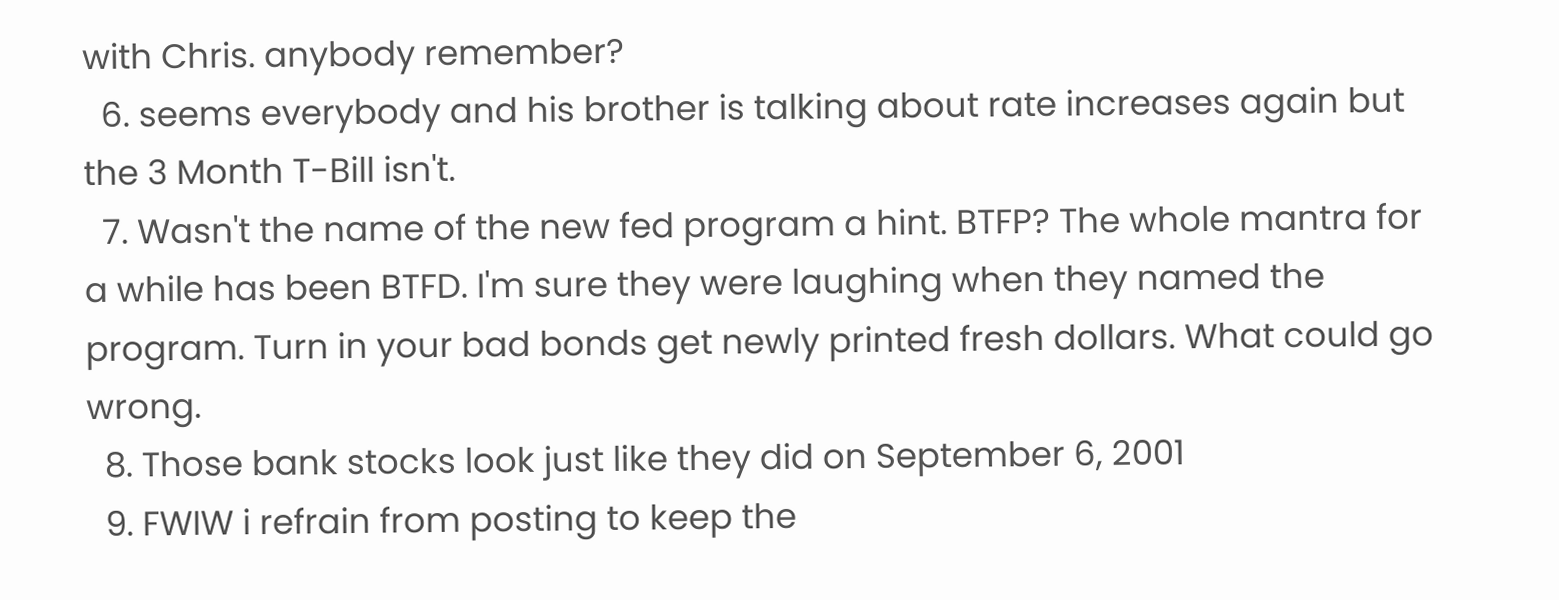with Chris. anybody remember?
  6. seems everybody and his brother is talking about rate increases again but the 3 Month T-Bill isn't.
  7. Wasn't the name of the new fed program a hint. BTFP? The whole mantra for a while has been BTFD. I'm sure they were laughing when they named the program. Turn in your bad bonds get newly printed fresh dollars. What could go wrong.
  8. Those bank stocks look just like they did on September 6, 2001
  9. FWIW i refrain from posting to keep the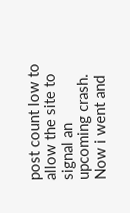post count low to allow the site to signal an upcoming crash. Now i went and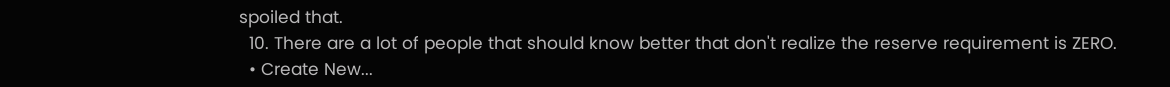spoiled that.
  10. There are a lot of people that should know better that don't realize the reserve requirement is ZERO.
  • Create New...